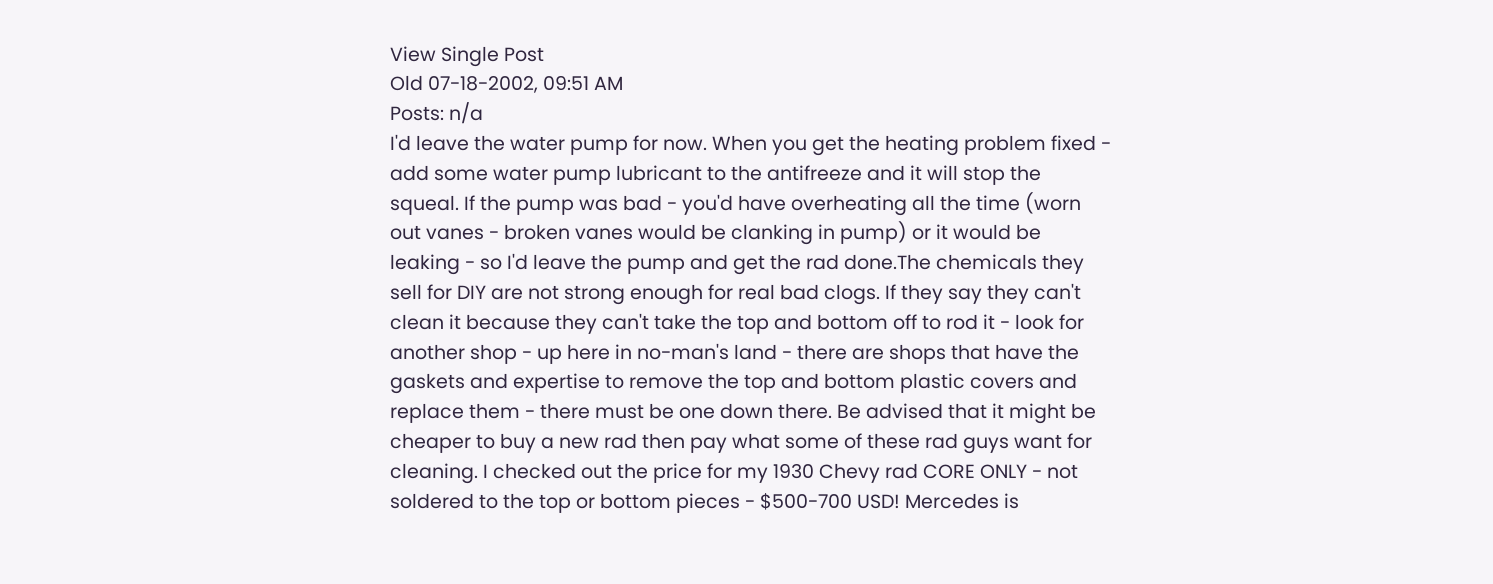View Single Post
Old 07-18-2002, 09:51 AM
Posts: n/a
I'd leave the water pump for now. When you get the heating problem fixed - add some water pump lubricant to the antifreeze and it will stop the squeal. If the pump was bad - you'd have overheating all the time (worn out vanes - broken vanes would be clanking in pump) or it would be leaking - so I'd leave the pump and get the rad done.The chemicals they sell for DIY are not strong enough for real bad clogs. If they say they can't clean it because they can't take the top and bottom off to rod it - look for another shop - up here in no-man's land - there are shops that have the gaskets and expertise to remove the top and bottom plastic covers and replace them - there must be one down there. Be advised that it might be cheaper to buy a new rad then pay what some of these rad guys want for cleaning. I checked out the price for my 1930 Chevy rad CORE ONLY - not soldered to the top or bottom pieces - $500-700 USD! Mercedes is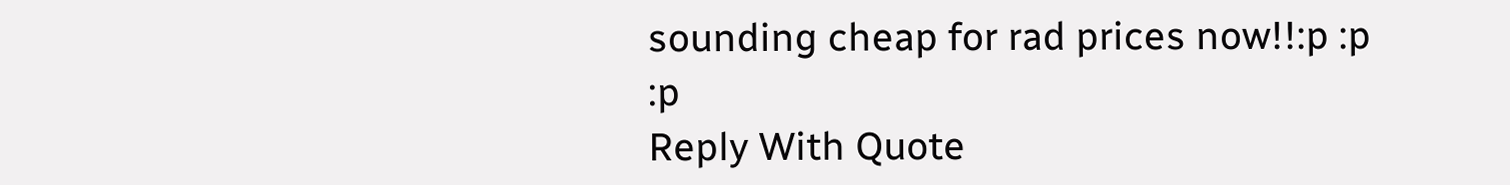sounding cheap for rad prices now!!:p :p :p
Reply With Quote